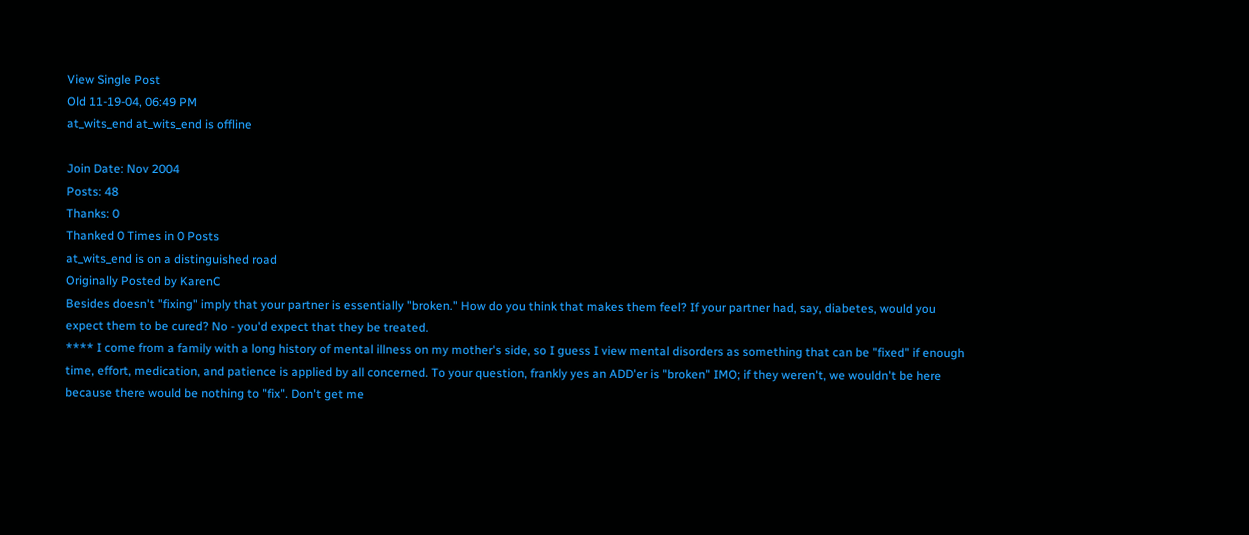View Single Post
Old 11-19-04, 06:49 PM
at_wits_end at_wits_end is offline

Join Date: Nov 2004
Posts: 48
Thanks: 0
Thanked 0 Times in 0 Posts
at_wits_end is on a distinguished road
Originally Posted by KarenC
Besides doesn't "fixing" imply that your partner is essentially "broken." How do you think that makes them feel? If your partner had, say, diabetes, would you expect them to be cured? No - you'd expect that they be treated.
**** I come from a family with a long history of mental illness on my mother's side, so I guess I view mental disorders as something that can be "fixed" if enough time, effort, medication, and patience is applied by all concerned. To your question, frankly yes an ADD'er is "broken" IMO; if they weren't, we wouldn't be here because there would be nothing to "fix". Don't get me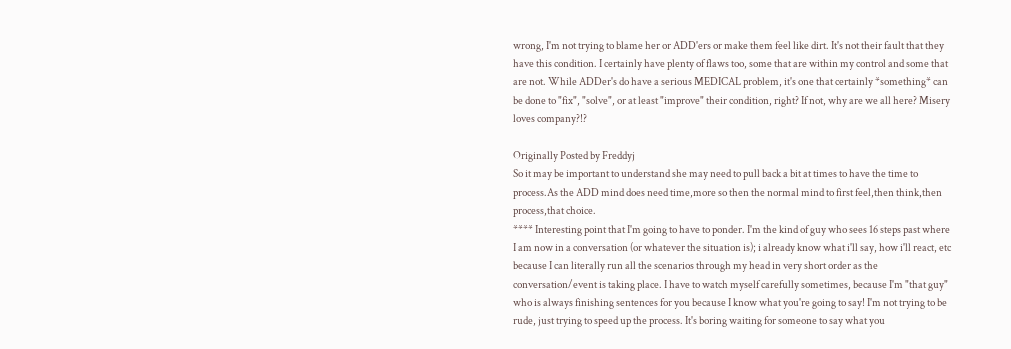wrong, I'm not trying to blame her or ADD'ers or make them feel like dirt. It's not their fault that they have this condition. I certainly have plenty of flaws too, some that are within my control and some that are not. While ADDer's do have a serious MEDICAL problem, it's one that certainly *something* can be done to "fix", "solve", or at least "improve" their condition, right? If not, why are we all here? Misery loves company?!?

Originally Posted by Freddyj
So it may be important to understand she may need to pull back a bit at times to have the time to process.As the ADD mind does need time,more so then the normal mind to first feel,then think,then process,that choice.
**** Interesting point that I'm going to have to ponder. I'm the kind of guy who sees 16 steps past where I am now in a conversation (or whatever the situation is); i already know what i'll say, how i'll react, etc because I can literally run all the scenarios through my head in very short order as the conversation/event is taking place. I have to watch myself carefully sometimes, because I'm "that guy" who is always finishing sentences for you because I know what you're going to say! I'm not trying to be rude, just trying to speed up the process. It's boring waiting for someone to say what you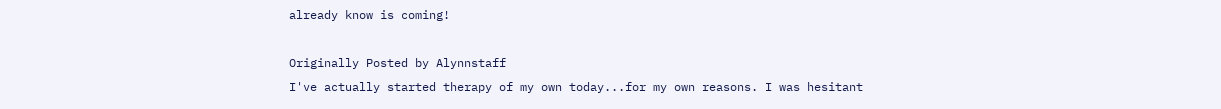already know is coming!

Originally Posted by Alynnstaff
I've actually started therapy of my own today...for my own reasons. I was hesitant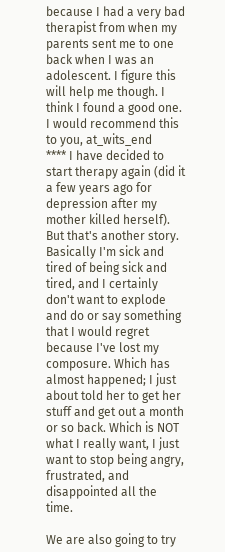because I had a very bad therapist from when my parents sent me to one back when I was an adolescent. I figure this will help me though. I think I found a good one. I would recommend this to you, at_wits_end
**** I have decided to start therapy again (did it a few years ago for depression after my mother killed herself). But that's another story. Basically I'm sick and tired of being sick and tired, and I certainly don't want to explode and do or say something that I would regret because I've lost my composure. Which has almost happened; I just about told her to get her stuff and get out a month or so back. Which is NOT what I really want, I just want to stop being angry, frustrated, and disappointed all the time.

We are also going to try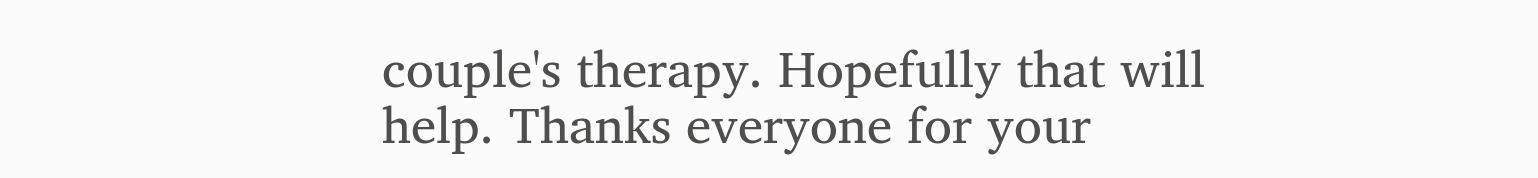couple's therapy. Hopefully that will help. Thanks everyone for your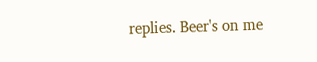replies. Beer's on me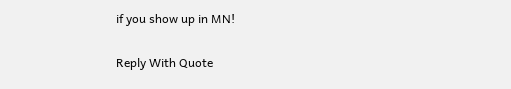if you show up in MN!

Reply With Quote